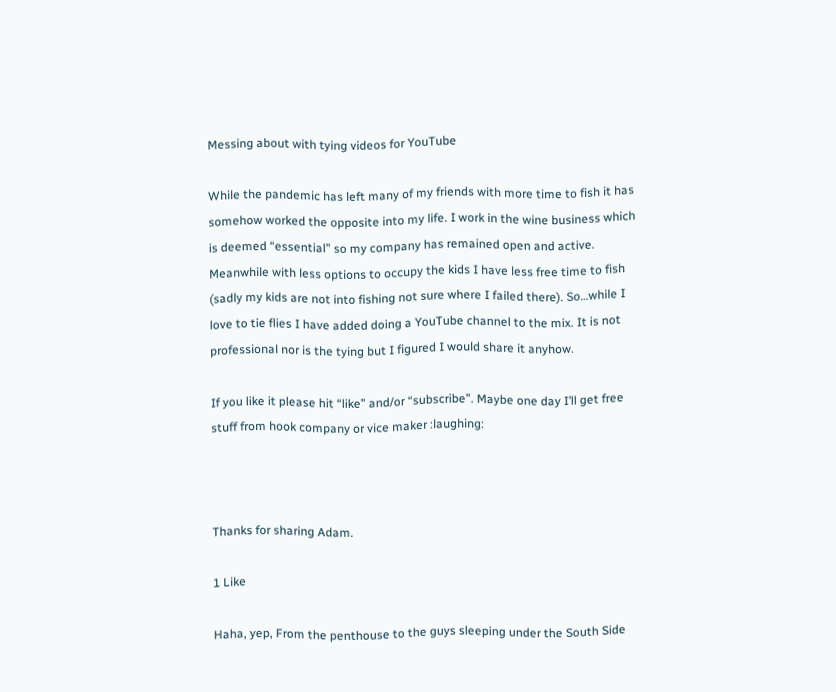Messing about with tying videos for YouTube

While the pandemic has left many of my friends with more time to fish it has somehow worked the opposite into my life. I work in the wine business which is deemed “essential” so my company has remained open and active. Meanwhile with less options to occupy the kids I have less free time to fish (sadly my kids are not into fishing not sure where I failed there). So…while I love to tie flies I have added doing a YouTube channel to the mix. It is not professional nor is the tying but I figured I would share it anyhow.

If you like it please hit “like” and/or “subscribe”. Maybe one day I’ll get free stuff from hook company or vice maker :laughing:



Thanks for sharing Adam.

1 Like

Haha, yep, From the penthouse to the guys sleeping under the South Side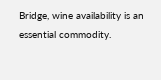Bridge, wine availability is an essential commodity.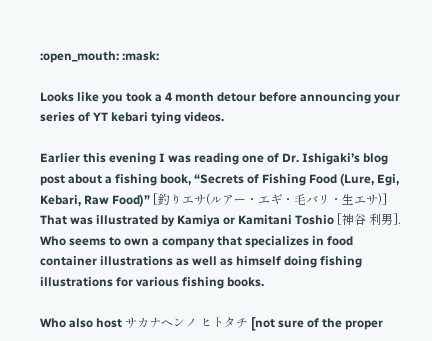:open_mouth: :mask:

Looks like you took a 4 month detour before announcing your series of YT kebari tying videos.

Earlier this evening I was reading one of Dr. Ishigaki’s blog post about a fishing book, “Secrets of Fishing Food (Lure, Egi, Kebari, Raw Food)” [釣りエサ(ルアー・エギ・毛バリ・生エサ)] That was illustrated by Kamiya or Kamitani Toshio [神谷 利男]. Who seems to own a company that specializes in food container illustrations as well as himself doing fishing illustrations for various fishing books.

Who also host サカナヘンノ ヒトタチ [not sure of the proper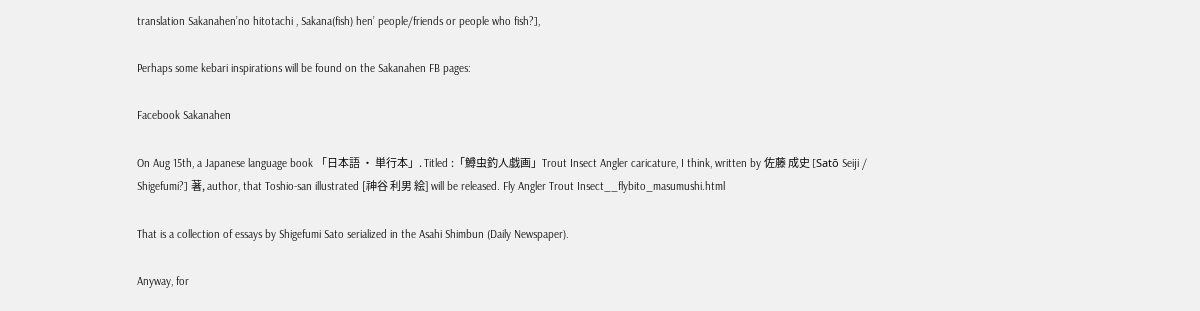translation Sakanahen’no hitotachi , Sakana(fish) hen’ people/friends or people who fish?],

Perhaps some kebari inspirations will be found on the Sakanahen FB pages:

Facebook Sakanahen

On Aug 15th, a Japanese language book 「日本語 ・ 単行本」. Titled :「鱒虫釣人戯画」Trout Insect Angler caricature, I think, written by 佐藤 成史 [Satō Seiji / Shigefumi?] 著, author, that Toshio-san illustrated [神谷 利男 絵] will be released. Fly Angler Trout Insect__flybito_masumushi.html

That is a collection of essays by Shigefumi Sato serialized in the Asahi Shimbun (Daily Newspaper).

Anyway, for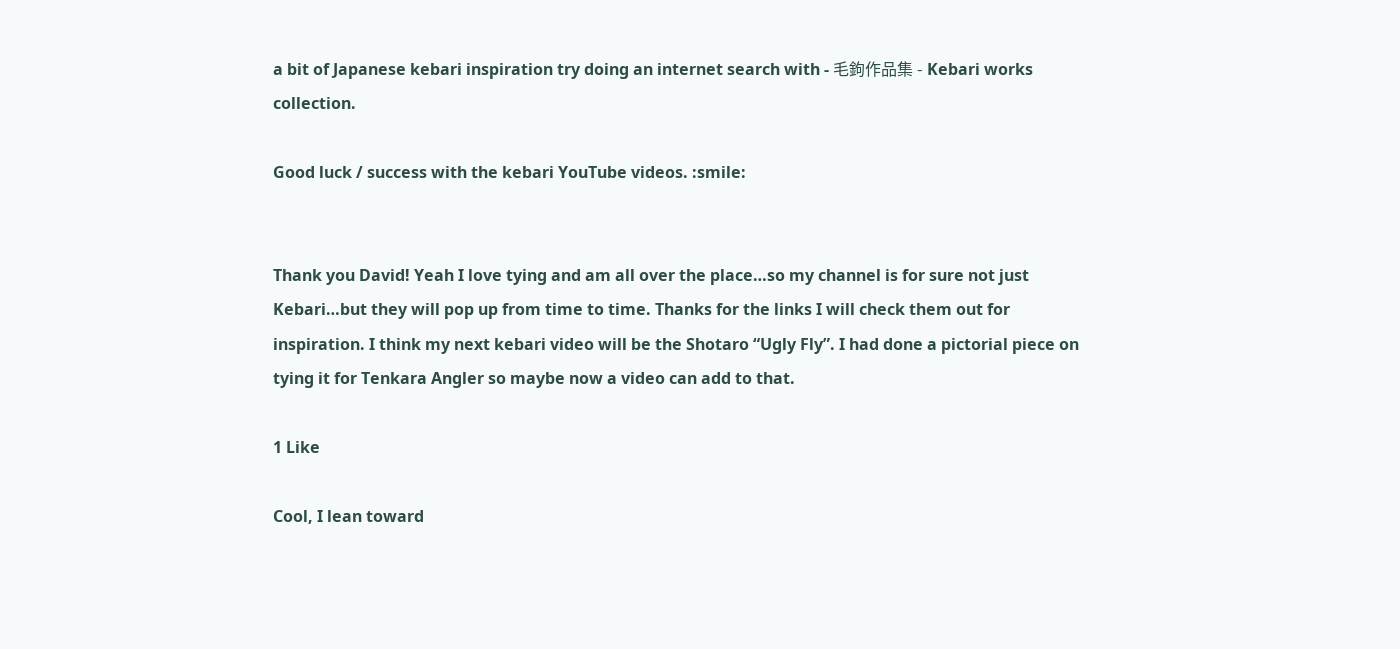a bit of Japanese kebari inspiration try doing an internet search with - 毛鉤作品集 - Kebari works collection.

Good luck / success with the kebari YouTube videos. :smile:


Thank you David! Yeah I love tying and am all over the place…so my channel is for sure not just Kebari…but they will pop up from time to time. Thanks for the links I will check them out for inspiration. I think my next kebari video will be the Shotaro “Ugly Fly”. I had done a pictorial piece on tying it for Tenkara Angler so maybe now a video can add to that.

1 Like

Cool, I lean toward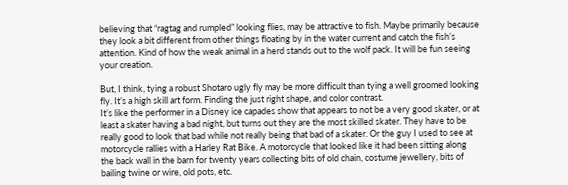believing that “ragtag and rumpled” looking flies, may be attractive to fish. Maybe primarily because they look a bit different from other things floating by in the water current and catch the fish’s attention. Kind of how the weak animal in a herd stands out to the wolf pack. It will be fun seeing your creation.

But, I think, tying a robust Shotaro ugly fly may be more difficult than tying a well groomed looking fly. It’s a high skill art form. Finding the just right shape, and color contrast.
It’s like the performer in a Disney ice capades show that appears to not be a very good skater, or at least a skater having a bad night, but turns out they are the most skilled skater. They have to be really good to look that bad while not really being that bad of a skater. Or the guy I used to see at motorcycle rallies with a Harley Rat Bike. A motorcycle that looked like it had been sitting along the back wall in the barn for twenty years collecting bits of old chain, costume jewellery, bits of bailing twine or wire, old pots, etc.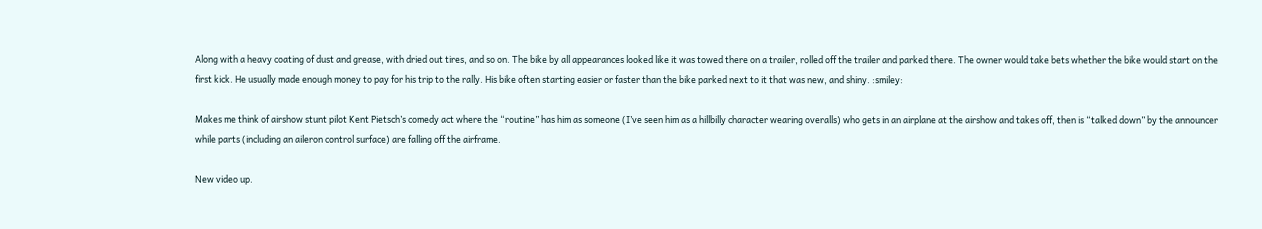Along with a heavy coating of dust and grease, with dried out tires, and so on. The bike by all appearances looked like it was towed there on a trailer, rolled off the trailer and parked there. The owner would take bets whether the bike would start on the first kick. He usually made enough money to pay for his trip to the rally. His bike often starting easier or faster than the bike parked next to it that was new, and shiny. :smiley:

Makes me think of airshow stunt pilot Kent Pietsch’s comedy act where the “routine” has him as someone (I’ve seen him as a hillbilly character wearing overalls) who gets in an airplane at the airshow and takes off, then is “talked down” by the announcer while parts (including an aileron control surface) are falling off the airframe.

New video up.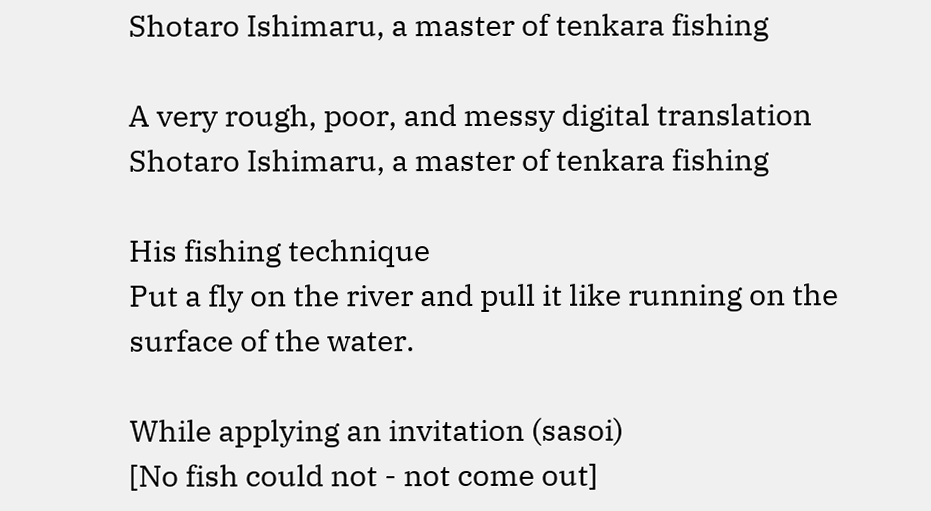Shotaro Ishimaru, a master of tenkara fishing

A very rough, poor, and messy digital translation Shotaro Ishimaru, a master of tenkara fishing

His fishing technique
Put a fly on the river and pull it like running on the surface of the water.

While applying an invitation (sasoi)
[No fish could not - not come out]